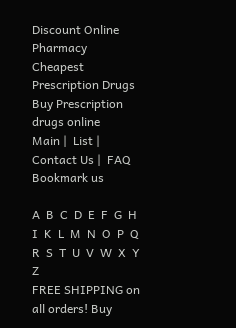Discount Online Pharmacy
Cheapest Prescription Drugs
Buy Prescription drugs online
Main |  List |  Contact Us |  FAQ      Bookmark us

A  B  C  D  E  F  G  H  I  K  L  M  N  O  P  Q  R  S  T  U  V  W  X  Y  Z
FREE SHIPPING on all orders! Buy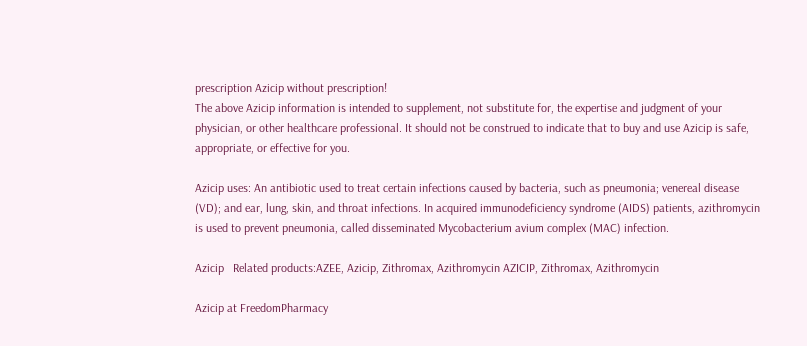prescription Azicip without prescription!
The above Azicip information is intended to supplement, not substitute for, the expertise and judgment of your physician, or other healthcare professional. It should not be construed to indicate that to buy and use Azicip is safe, appropriate, or effective for you.

Azicip uses: An antibiotic used to treat certain infections caused by bacteria, such as pneumonia; venereal disease (VD); and ear, lung, skin, and throat infections. In acquired immunodeficiency syndrome (AIDS) patients, azithromycin is used to prevent pneumonia, called disseminated Mycobacterium avium complex (MAC) infection.

Azicip   Related products:AZEE, Azicip, Zithromax, Azithromycin AZICIP, Zithromax, Azithromycin

Azicip at FreedomPharmacy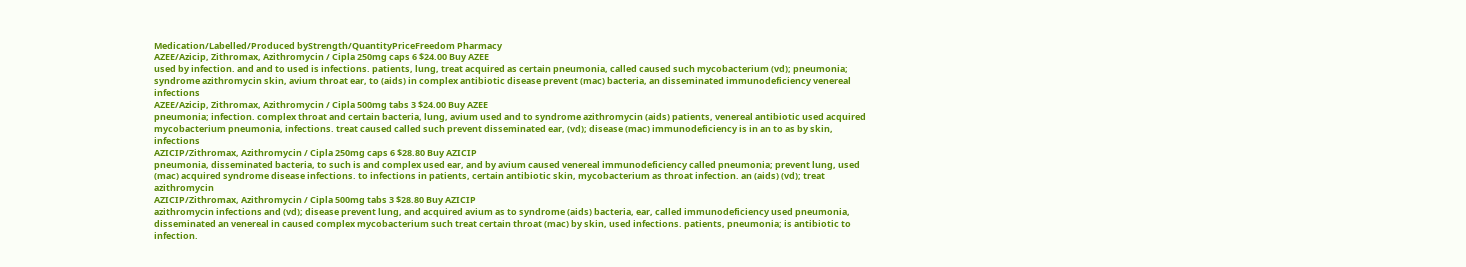Medication/Labelled/Produced byStrength/QuantityPriceFreedom Pharmacy
AZEE/Azicip, Zithromax, Azithromycin / Cipla 250mg caps 6 $24.00 Buy AZEE
used by infection. and and to used is infections. patients, lung, treat acquired as certain pneumonia, called caused such mycobacterium (vd); pneumonia; syndrome azithromycin skin, avium throat ear, to (aids) in complex antibiotic disease prevent (mac) bacteria, an disseminated immunodeficiency venereal infections
AZEE/Azicip, Zithromax, Azithromycin / Cipla 500mg tabs 3 $24.00 Buy AZEE
pneumonia; infection. complex throat and certain bacteria, lung, avium used and to syndrome azithromycin (aids) patients, venereal antibiotic used acquired mycobacterium pneumonia, infections. treat caused called such prevent disseminated ear, (vd); disease (mac) immunodeficiency is in an to as by skin, infections
AZICIP/Zithromax, Azithromycin / Cipla 250mg caps 6 $28.80 Buy AZICIP
pneumonia, disseminated bacteria, to such is and complex used ear, and by avium caused venereal immunodeficiency called pneumonia; prevent lung, used (mac) acquired syndrome disease infections. to infections in patients, certain antibiotic skin, mycobacterium as throat infection. an (aids) (vd); treat azithromycin
AZICIP/Zithromax, Azithromycin / Cipla 500mg tabs 3 $28.80 Buy AZICIP
azithromycin infections and (vd); disease prevent lung, and acquired avium as to syndrome (aids) bacteria, ear, called immunodeficiency used pneumonia, disseminated an venereal in caused complex mycobacterium such treat certain throat (mac) by skin, used infections. patients, pneumonia; is antibiotic to infection.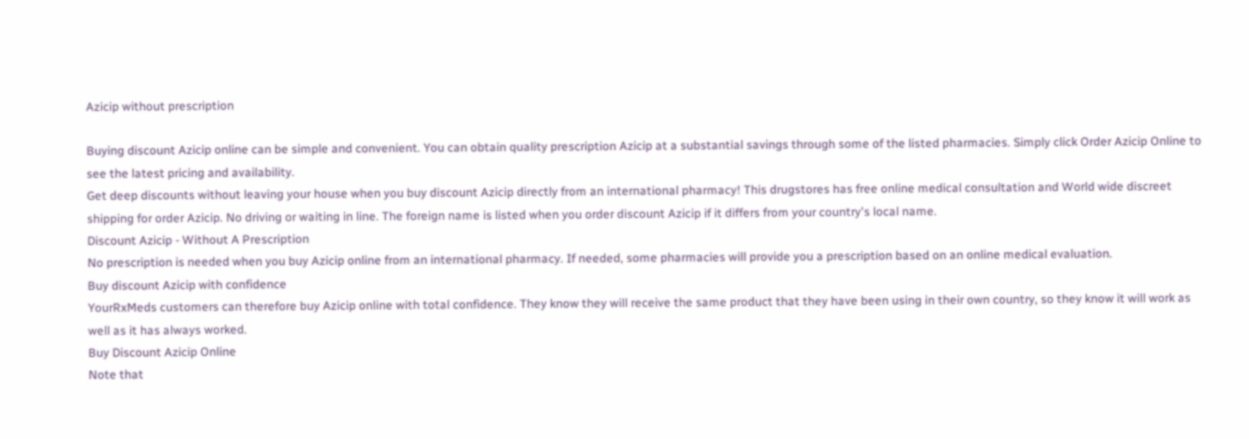Azicip without prescription

Buying discount Azicip online can be simple and convenient. You can obtain quality prescription Azicip at a substantial savings through some of the listed pharmacies. Simply click Order Azicip Online to see the latest pricing and availability.
Get deep discounts without leaving your house when you buy discount Azicip directly from an international pharmacy! This drugstores has free online medical consultation and World wide discreet shipping for order Azicip. No driving or waiting in line. The foreign name is listed when you order discount Azicip if it differs from your country's local name.
Discount Azicip - Without A Prescription
No prescription is needed when you buy Azicip online from an international pharmacy. If needed, some pharmacies will provide you a prescription based on an online medical evaluation.
Buy discount Azicip with confidence
YourRxMeds customers can therefore buy Azicip online with total confidence. They know they will receive the same product that they have been using in their own country, so they know it will work as well as it has always worked.
Buy Discount Azicip Online
Note that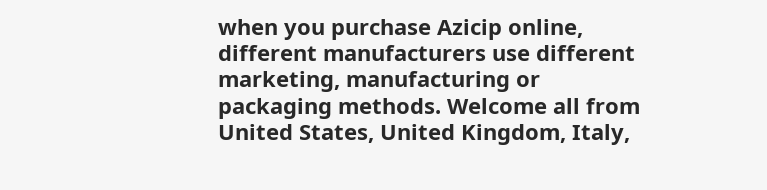when you purchase Azicip online, different manufacturers use different marketing, manufacturing or packaging methods. Welcome all from United States, United Kingdom, Italy,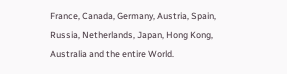France, Canada, Germany, Austria, Spain, Russia, Netherlands, Japan, Hong Kong, Australia and the entire World.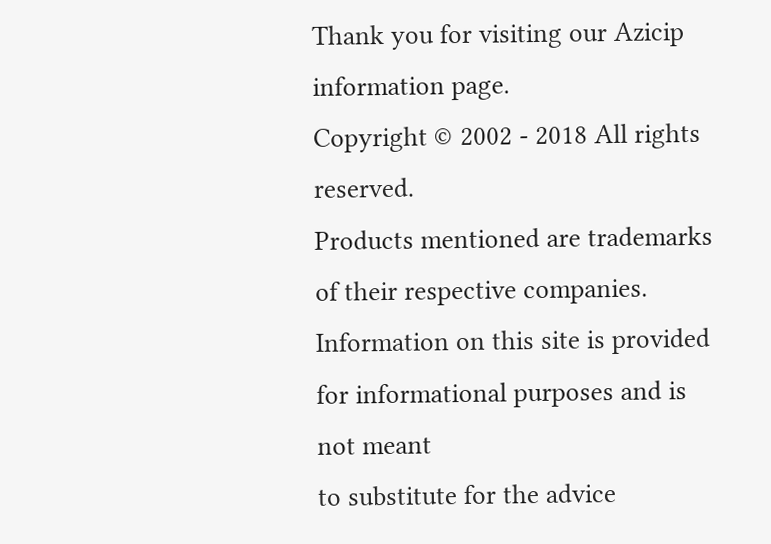Thank you for visiting our Azicip information page.
Copyright © 2002 - 2018 All rights reserved.
Products mentioned are trademarks of their respective companies.
Information on this site is provided for informational purposes and is not meant
to substitute for the advice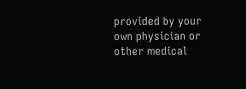provided by your own physician or other medical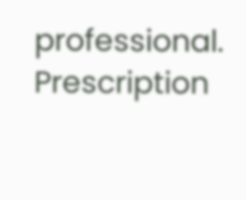professional.
Prescription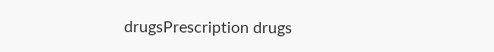drugsPrescription drugs